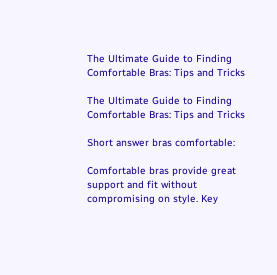The Ultimate Guide to Finding Comfortable Bras: Tips and Tricks

The Ultimate Guide to Finding Comfortable Bras: Tips and Tricks

Short answer bras comfortable:

Comfortable bras provide great support and fit without compromising on style. Key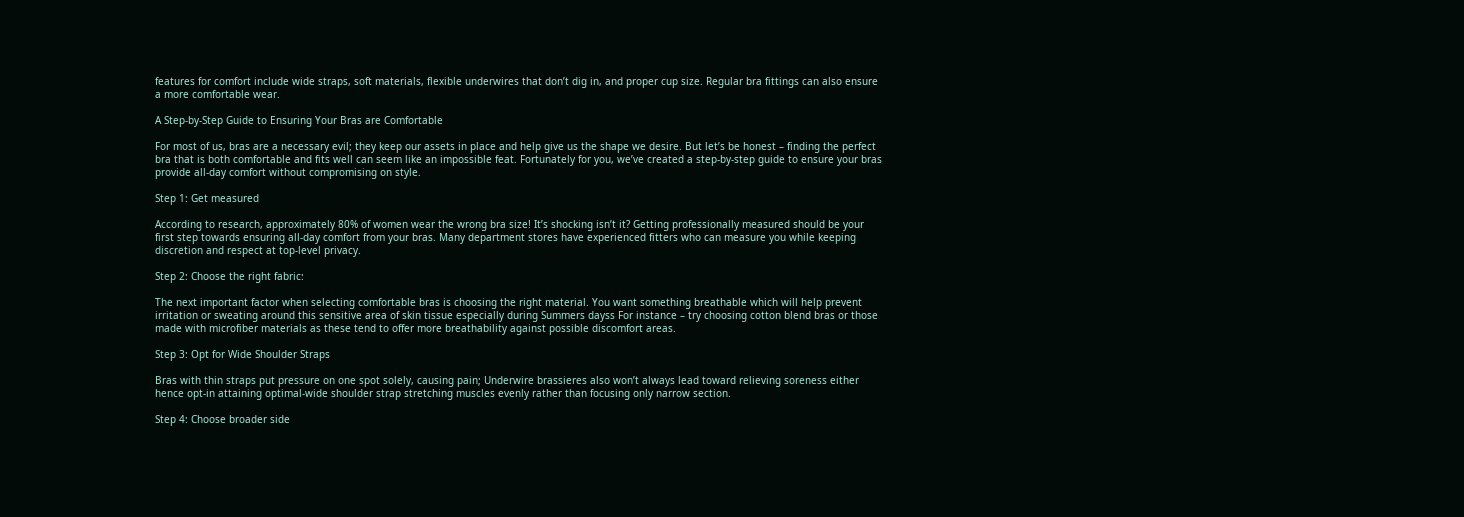features for comfort include wide straps, soft materials, flexible underwires that don’t dig in, and proper cup size. Regular bra fittings can also ensure a more comfortable wear.

A Step-by-Step Guide to Ensuring Your Bras are Comfortable

For most of us, bras are a necessary evil; they keep our assets in place and help give us the shape we desire. But let’s be honest – finding the perfect bra that is both comfortable and fits well can seem like an impossible feat. Fortunately for you, we’ve created a step-by-step guide to ensure your bras provide all-day comfort without compromising on style.

Step 1: Get measured

According to research, approximately 80% of women wear the wrong bra size! It’s shocking isn’t it? Getting professionally measured should be your first step towards ensuring all-day comfort from your bras. Many department stores have experienced fitters who can measure you while keeping discretion and respect at top-level privacy.

Step 2: Choose the right fabric:

The next important factor when selecting comfortable bras is choosing the right material. You want something breathable which will help prevent irritation or sweating around this sensitive area of skin tissue especially during Summers dayss For instance – try choosing cotton blend bras or those made with microfiber materials as these tend to offer more breathability against possible discomfort areas.

Step 3: Opt for Wide Shoulder Straps

Bras with thin straps put pressure on one spot solely, causing pain; Underwire brassieres also won’t always lead toward relieving soreness either hence opt-in attaining optimal-wide shoulder strap stretching muscles evenly rather than focusing only narrow section.

Step 4: Choose broader side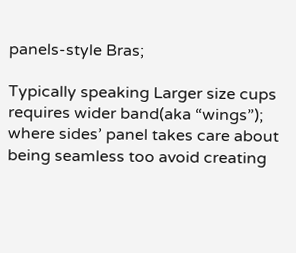panels-style Bras;

Typically speaking Larger size cups requires wider band(aka “wings”); where sides’ panel takes care about being seamless too avoid creating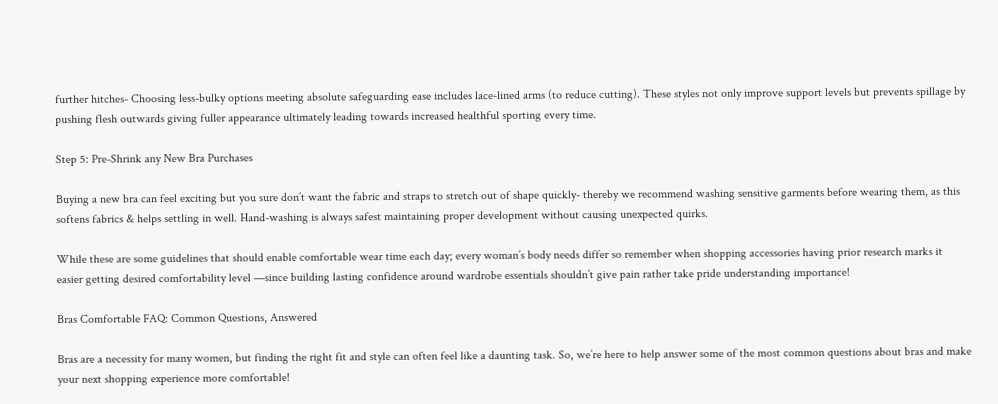further hitches- Choosing less-bulky options meeting absolute safeguarding ease includes lace-lined arms (to reduce cutting). These styles not only improve support levels but prevents spillage by pushing flesh outwards giving fuller appearance ultimately leading towards increased healthful sporting every time.

Step 5: Pre-Shrink any New Bra Purchases

Buying a new bra can feel exciting but you sure don’t want the fabric and straps to stretch out of shape quickly- thereby we recommend washing sensitive garments before wearing them, as this softens fabrics & helps settling in well. Hand-washing is always safest maintaining proper development without causing unexpected quirks.

While these are some guidelines that should enable comfortable wear time each day; every woman’s body needs differ so remember when shopping accessories having prior research marks it easier getting desired comfortability level —since building lasting confidence around wardrobe essentials shouldn’t give pain rather take pride understanding importance!

Bras Comfortable FAQ: Common Questions, Answered

Bras are a necessity for many women, but finding the right fit and style can often feel like a daunting task. So, we’re here to help answer some of the most common questions about bras and make your next shopping experience more comfortable!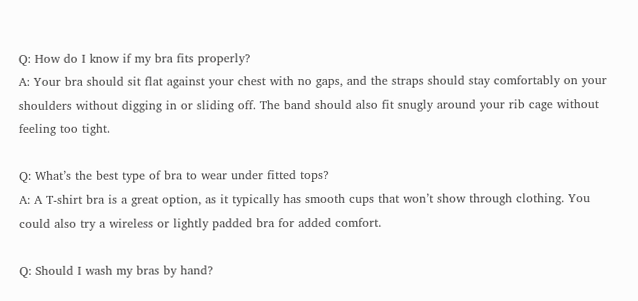Q: How do I know if my bra fits properly?
A: Your bra should sit flat against your chest with no gaps, and the straps should stay comfortably on your shoulders without digging in or sliding off. The band should also fit snugly around your rib cage without feeling too tight.

Q: What’s the best type of bra to wear under fitted tops?
A: A T-shirt bra is a great option, as it typically has smooth cups that won’t show through clothing. You could also try a wireless or lightly padded bra for added comfort.

Q: Should I wash my bras by hand?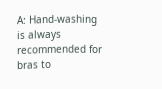A: Hand-washing is always recommended for bras to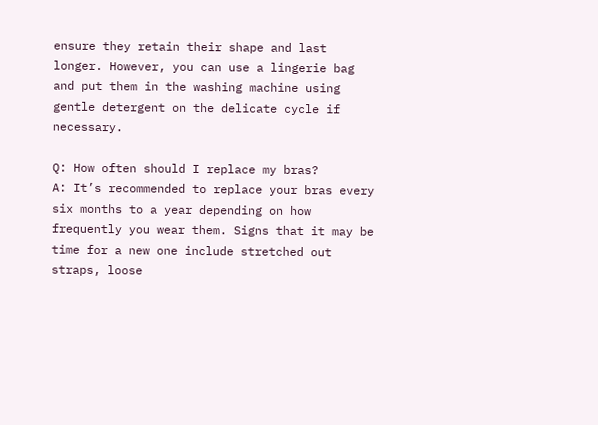ensure they retain their shape and last longer. However, you can use a lingerie bag and put them in the washing machine using gentle detergent on the delicate cycle if necessary.

Q: How often should I replace my bras?
A: It’s recommended to replace your bras every six months to a year depending on how frequently you wear them. Signs that it may be time for a new one include stretched out straps, loose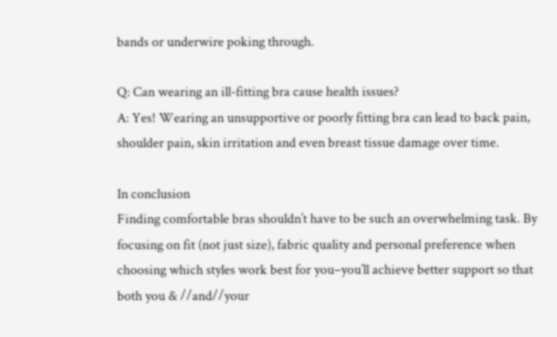bands or underwire poking through.

Q: Can wearing an ill-fitting bra cause health issues?
A: Yes! Wearing an unsupportive or poorly fitting bra can lead to back pain, shoulder pain, skin irritation and even breast tissue damage over time.

In conclusion
Finding comfortable bras shouldn’t have to be such an overwhelming task. By focusing on fit (not just size), fabric quality and personal preference when choosing which styles work best for you–you’ll achieve better support so that both you & //and//your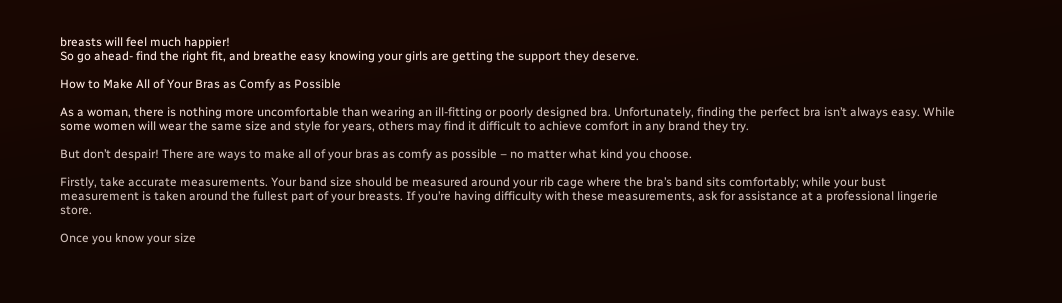breasts will feel much happier!
So go ahead- find the right fit, and breathe easy knowing your girls are getting the support they deserve.

How to Make All of Your Bras as Comfy as Possible

As a woman, there is nothing more uncomfortable than wearing an ill-fitting or poorly designed bra. Unfortunately, finding the perfect bra isn’t always easy. While some women will wear the same size and style for years, others may find it difficult to achieve comfort in any brand they try.

But don’t despair! There are ways to make all of your bras as comfy as possible – no matter what kind you choose.

Firstly, take accurate measurements. Your band size should be measured around your rib cage where the bra’s band sits comfortably; while your bust measurement is taken around the fullest part of your breasts. If you’re having difficulty with these measurements, ask for assistance at a professional lingerie store.

Once you know your size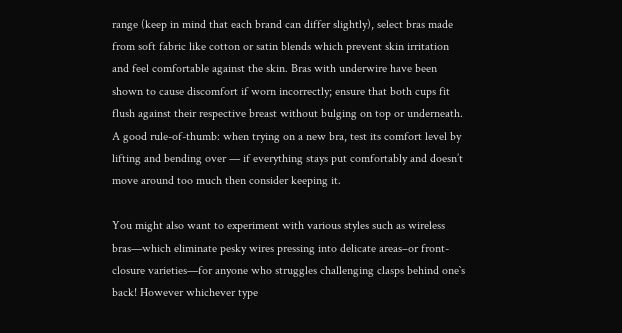range (keep in mind that each brand can differ slightly), select bras made from soft fabric like cotton or satin blends which prevent skin irritation and feel comfortable against the skin. Bras with underwire have been shown to cause discomfort if worn incorrectly; ensure that both cups fit flush against their respective breast without bulging on top or underneath. A good rule-of-thumb: when trying on a new bra, test its comfort level by lifting and bending over — if everything stays put comfortably and doesn’t move around too much then consider keeping it.

You might also want to experiment with various styles such as wireless bras—which eliminate pesky wires pressing into delicate areas–or front-closure varieties—for anyone who struggles challenging clasps behind one`s back! However whichever type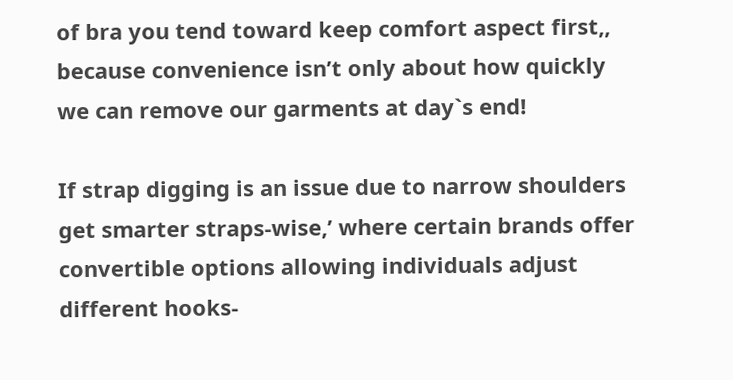of bra you tend toward keep comfort aspect first,, because convenience isn’t only about how quickly we can remove our garments at day`s end!

If strap digging is an issue due to narrow shoulders get smarter straps-wise,’ where certain brands offer convertible options allowing individuals adjust different hooks-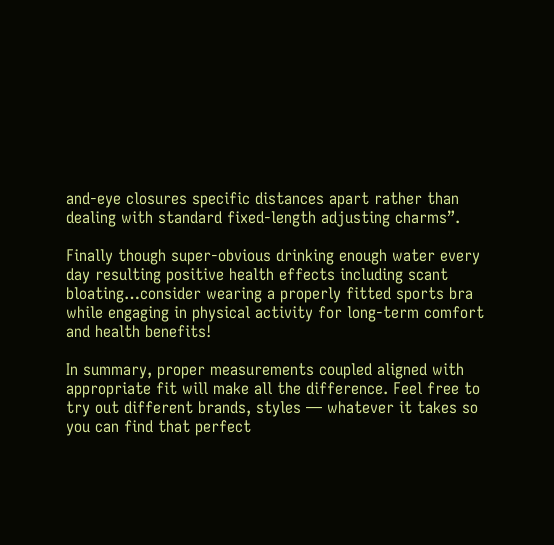and-eye closures specific distances apart rather than dealing with standard fixed-length adjusting charms”.

Finally though super-obvious drinking enough water every day resulting positive health effects including scant bloating…consider wearing a properly fitted sports bra while engaging in physical activity for long-term comfort and health benefits!

In summary, proper measurements coupled aligned with appropriate fit will make all the difference. Feel free to try out different brands, styles — whatever it takes so you can find that perfect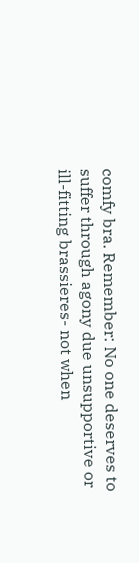comfy bra. Remember: No one deserves to suffer through agony due unsupportive or ill-fitting brassieres- not when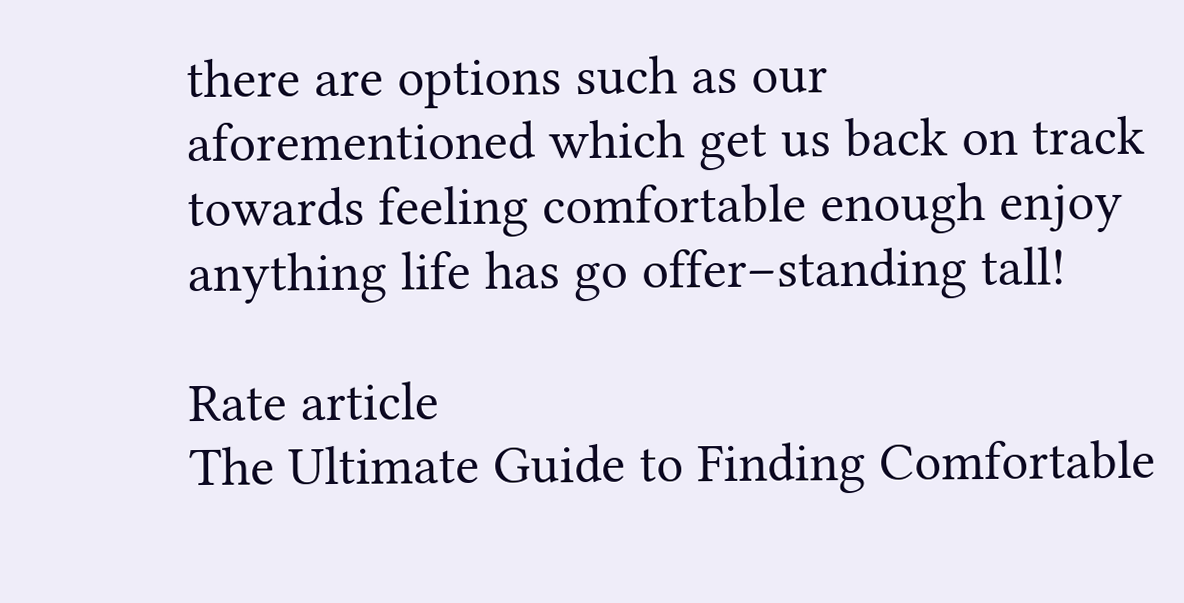there are options such as our aforementioned which get us back on track towards feeling comfortable enough enjoy anything life has go offer–standing tall!

Rate article
The Ultimate Guide to Finding Comfortable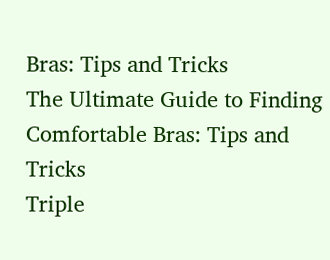Bras: Tips and Tricks
The Ultimate Guide to Finding Comfortable Bras: Tips and Tricks
Triple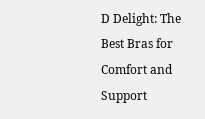D Delight: The Best Bras for Comfort and Support